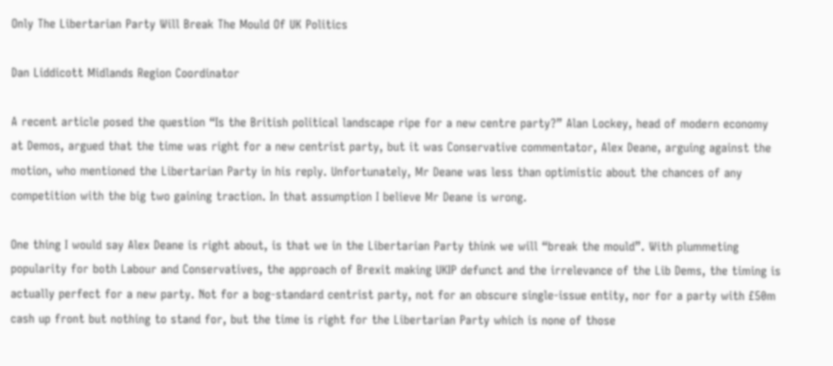Only The Libertarian Party Will Break The Mould Of UK Politics

Dan Liddicott Midlands Region Coordinator

A recent article posed the question “Is the British political landscape ripe for a new centre party?” Alan Lockey, head of modern economy at Demos, argued that the time was right for a new centrist party, but it was Conservative commentator, Alex Deane, arguing against the motion, who mentioned the Libertarian Party in his reply. Unfortunately, Mr Deane was less than optimistic about the chances of any competition with the big two gaining traction. In that assumption I believe Mr Deane is wrong.

One thing I would say Alex Deane is right about, is that we in the Libertarian Party think we will “break the mould”. With plummeting popularity for both Labour and Conservatives, the approach of Brexit making UKIP defunct and the irrelevance of the Lib Dems, the timing is actually perfect for a new party. Not for a bog-standard centrist party, not for an obscure single-issue entity, nor for a party with £50m cash up front but nothing to stand for, but the time is right for the Libertarian Party which is none of those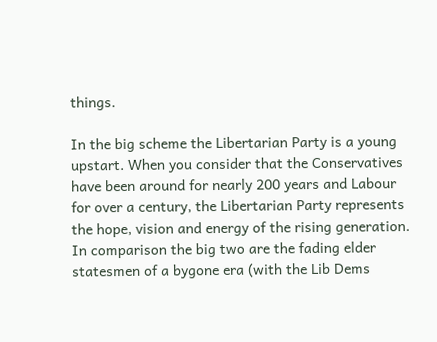things.

In the big scheme the Libertarian Party is a young upstart. When you consider that the Conservatives have been around for nearly 200 years and Labour for over a century, the Libertarian Party represents the hope, vision and energy of the rising generation. In comparison the big two are the fading elder statesmen of a bygone era (with the Lib Dems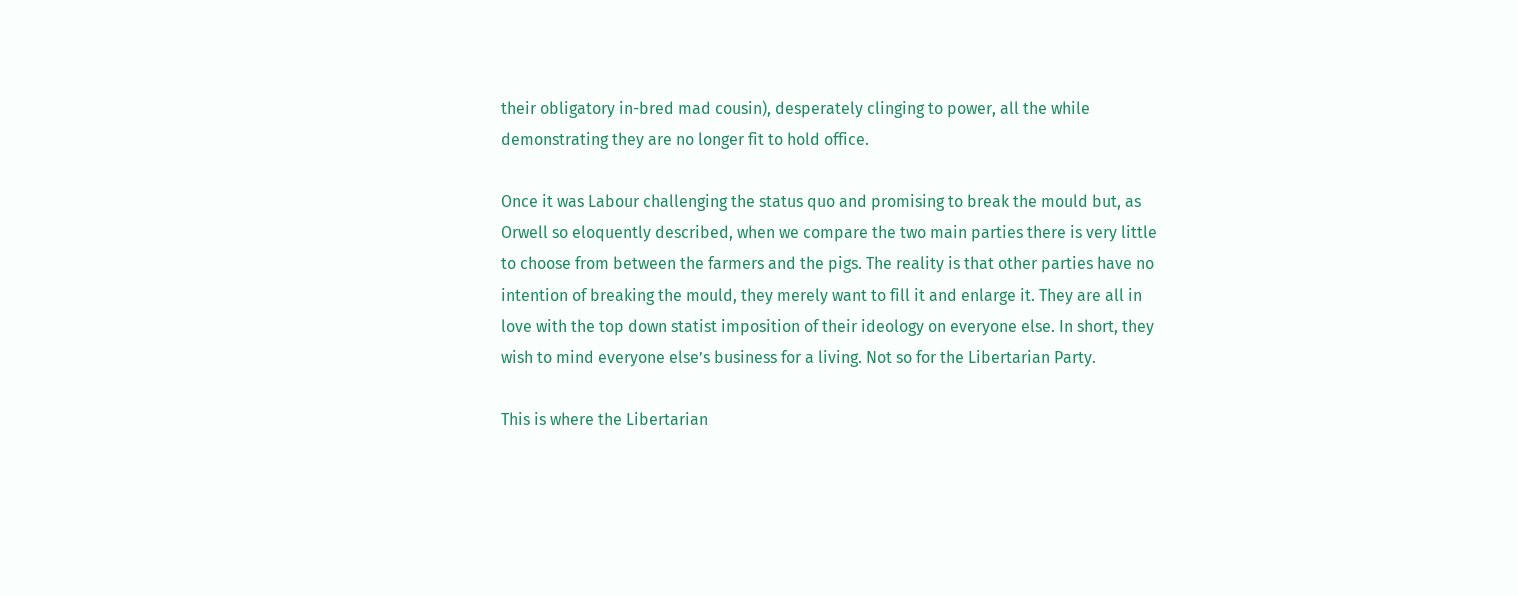their obligatory in-bred mad cousin), desperately clinging to power, all the while demonstrating they are no longer fit to hold office.

Once it was Labour challenging the status quo and promising to break the mould but, as Orwell so eloquently described, when we compare the two main parties there is very little to choose from between the farmers and the pigs. The reality is that other parties have no intention of breaking the mould, they merely want to fill it and enlarge it. They are all in love with the top down statist imposition of their ideology on everyone else. In short, they wish to mind everyone else’s business for a living. Not so for the Libertarian Party.

This is where the Libertarian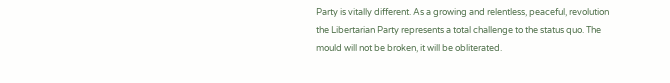Party is vitally different. As a growing and relentless, peaceful, revolution the Libertarian Party represents a total challenge to the status quo. The mould will not be broken, it will be obliterated.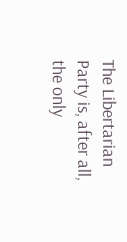The Libertarian Party is, after all, the only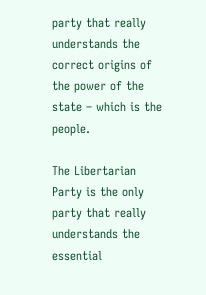party that really understands the correct origins of the power of the state – which is the people.

The Libertarian Party is the only party that really understands the essential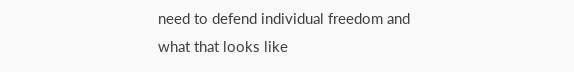need to defend individual freedom and what that looks like